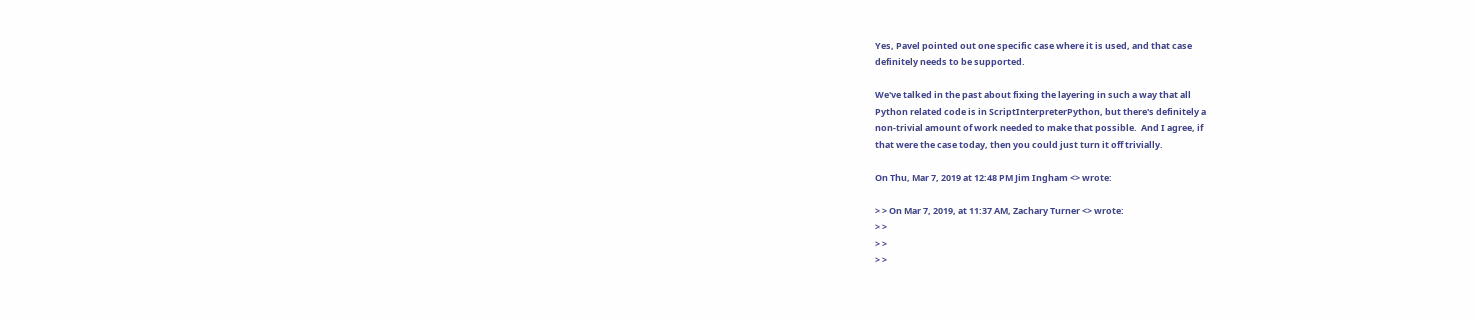Yes, Pavel pointed out one specific case where it is used, and that case
definitely needs to be supported.

We've talked in the past about fixing the layering in such a way that all
Python related code is in ScriptInterpreterPython, but there's definitely a
non-trivial amount of work needed to make that possible.  And I agree, if
that were the case today, then you could just turn it off trivially.

On Thu, Mar 7, 2019 at 12:48 PM Jim Ingham <> wrote:

> > On Mar 7, 2019, at 11:37 AM, Zachary Turner <> wrote:
> >
> >
> >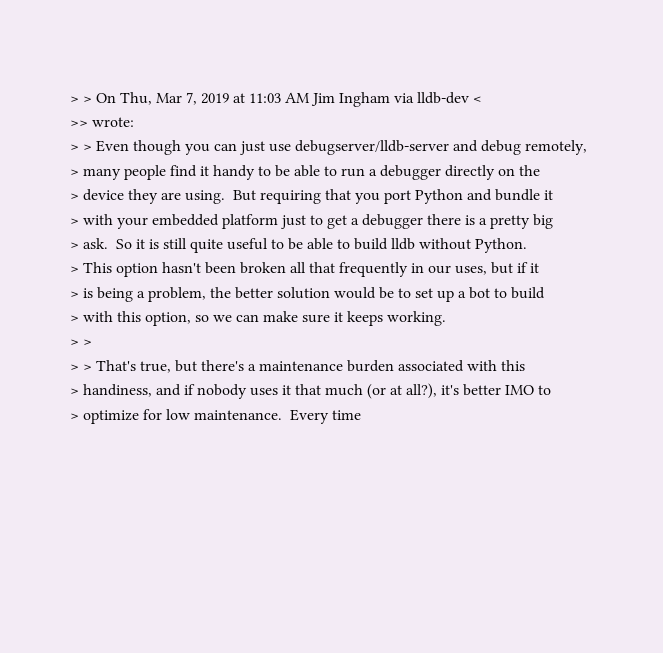> > On Thu, Mar 7, 2019 at 11:03 AM Jim Ingham via lldb-dev <
>> wrote:
> > Even though you can just use debugserver/lldb-server and debug remotely,
> many people find it handy to be able to run a debugger directly on the
> device they are using.  But requiring that you port Python and bundle it
> with your embedded platform just to get a debugger there is a pretty big
> ask.  So it is still quite useful to be able to build lldb without Python.
> This option hasn't been broken all that frequently in our uses, but if it
> is being a problem, the better solution would be to set up a bot to build
> with this option, so we can make sure it keeps working.
> >
> > That's true, but there's a maintenance burden associated with this
> handiness, and if nobody uses it that much (or at all?), it's better IMO to
> optimize for low maintenance.  Every time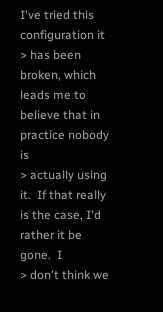I've tried this configuration it
> has been broken, which leads me to believe that in practice nobody is
> actually using it.  If that really is the case, I'd rather it be gone.  I
> don't think we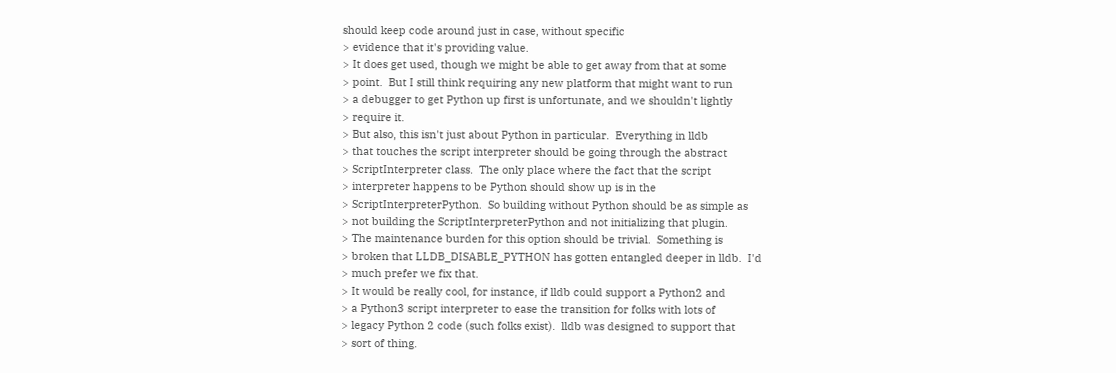should keep code around just in case, without specific
> evidence that it's providing value.
> It does get used, though we might be able to get away from that at some
> point.  But I still think requiring any new platform that might want to run
> a debugger to get Python up first is unfortunate, and we shouldn't lightly
> require it.
> But also, this isn't just about Python in particular.  Everything in lldb
> that touches the script interpreter should be going through the abstract
> ScriptInterpreter class.  The only place where the fact that the script
> interpreter happens to be Python should show up is in the
> ScriptInterpreterPython.  So building without Python should be as simple as
> not building the ScriptInterpreterPython and not initializing that plugin.
> The maintenance burden for this option should be trivial.  Something is
> broken that LLDB_DISABLE_PYTHON has gotten entangled deeper in lldb.  I'd
> much prefer we fix that.
> It would be really cool, for instance, if lldb could support a Python2 and
> a Python3 script interpreter to ease the transition for folks with lots of
> legacy Python 2 code (such folks exist).  lldb was designed to support that
> sort of thing.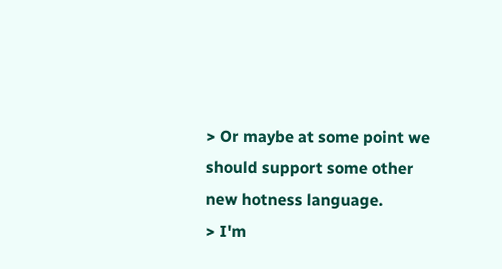> Or maybe at some point we should support some other new hotness language.
> I'm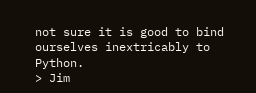not sure it is good to bind ourselves inextricably to Python.
> Jim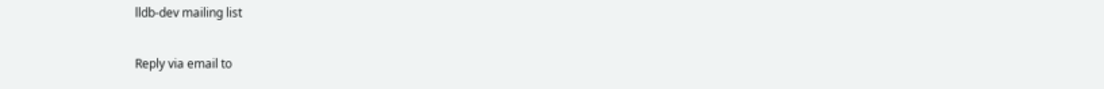lldb-dev mailing list

Reply via email to